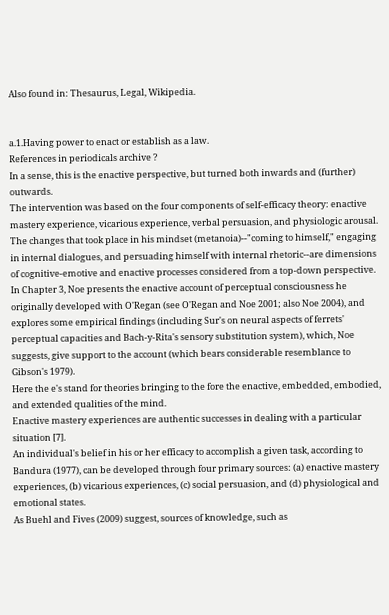Also found in: Thesaurus, Legal, Wikipedia.


a.1.Having power to enact or establish as a law.
References in periodicals archive ?
In a sense, this is the enactive perspective, but turned both inwards and (further) outwards.
The intervention was based on the four components of self-efficacy theory: enactive mastery experience, vicarious experience, verbal persuasion, and physiologic arousal.
The changes that took place in his mindset (metanoia)--"coming to himself," engaging in internal dialogues, and persuading himself with internal rhetoric--are dimensions of cognitive-emotive and enactive processes considered from a top-down perspective.
In Chapter 3, Noe presents the enactive account of perceptual consciousness he originally developed with O'Regan (see O'Regan and Noe 2001; also Noe 2004), and explores some empirical findings (including Sur's on neural aspects of ferrets' perceptual capacities and Bach-y-Rita's sensory substitution system), which, Noe suggests, give support to the account (which bears considerable resemblance to Gibson's 1979).
Here the e's stand for theories bringing to the fore the enactive, embedded, embodied, and extended qualities of the mind.
Enactive mastery experiences are authentic successes in dealing with a particular situation [7].
An individual's belief in his or her efficacy to accomplish a given task, according to Bandura (1977), can be developed through four primary sources: (a) enactive mastery experiences, (b) vicarious experiences, (c) social persuasion, and (d) physiological and emotional states.
As Buehl and Fives (2009) suggest, sources of knowledge, such as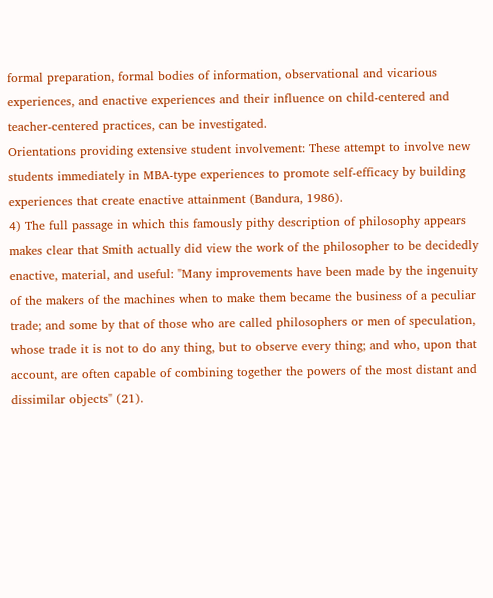formal preparation, formal bodies of information, observational and vicarious experiences, and enactive experiences and their influence on child-centered and teacher-centered practices, can be investigated.
Orientations providing extensive student involvement: These attempt to involve new students immediately in MBA-type experiences to promote self-efficacy by building experiences that create enactive attainment (Bandura, 1986).
4) The full passage in which this famously pithy description of philosophy appears makes clear that Smith actually did view the work of the philosopher to be decidedly enactive, material, and useful: "Many improvements have been made by the ingenuity of the makers of the machines when to make them became the business of a peculiar trade; and some by that of those who are called philosophers or men of speculation, whose trade it is not to do any thing, but to observe every thing; and who, upon that account, are often capable of combining together the powers of the most distant and dissimilar objects" (21).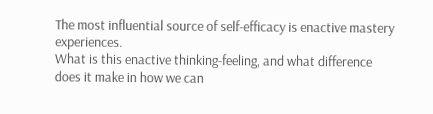The most influential source of self-efficacy is enactive mastery experiences.
What is this enactive thinking-feeling, and what difference does it make in how we can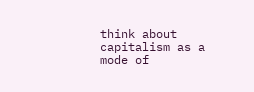think about capitalism as a mode of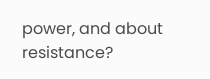power, and about resistance?